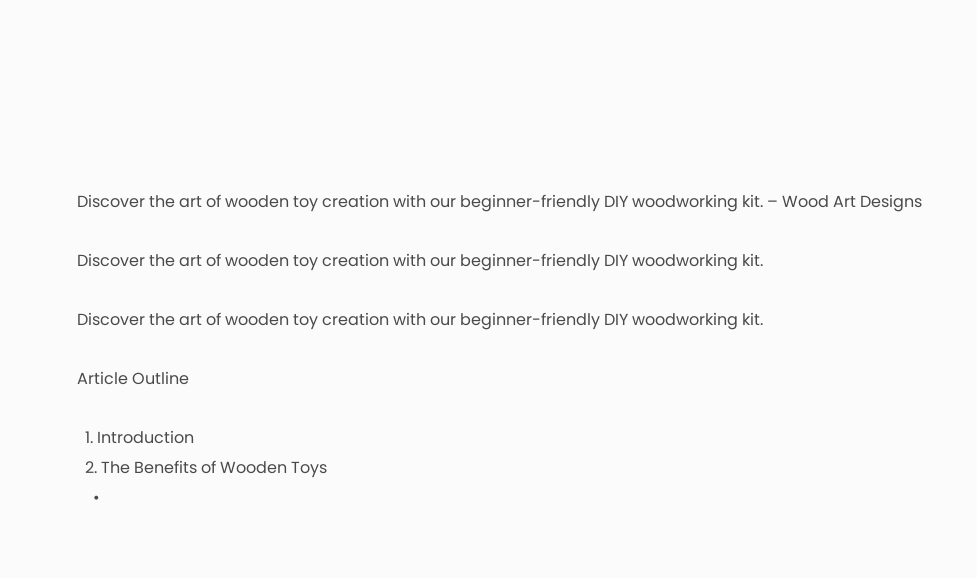Discover the art of wooden toy creation with our beginner-friendly DIY woodworking kit. – Wood Art Designs

Discover the art of wooden toy creation with our beginner-friendly DIY woodworking kit.

Discover the art of wooden toy creation with our beginner-friendly DIY woodworking kit.

Article Outline

  1. Introduction
  2. The Benefits of Wooden Toys
    •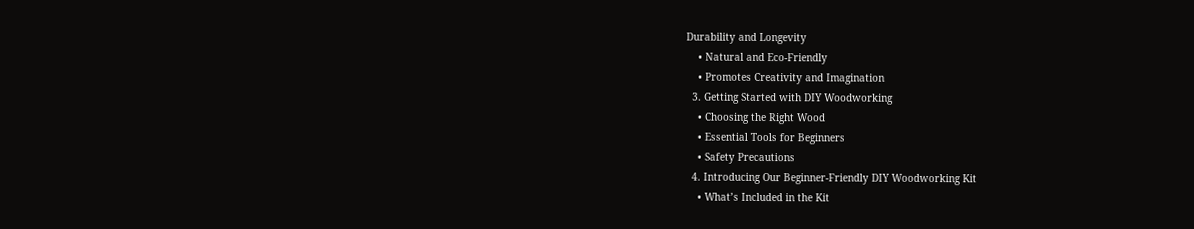Durability and Longevity
    • Natural and Eco-Friendly
    • Promotes Creativity and Imagination
  3. Getting Started with DIY Woodworking
    • Choosing the Right Wood
    • Essential Tools for Beginners
    • Safety Precautions
  4. Introducing Our Beginner-Friendly DIY Woodworking Kit
    • What’s Included in the Kit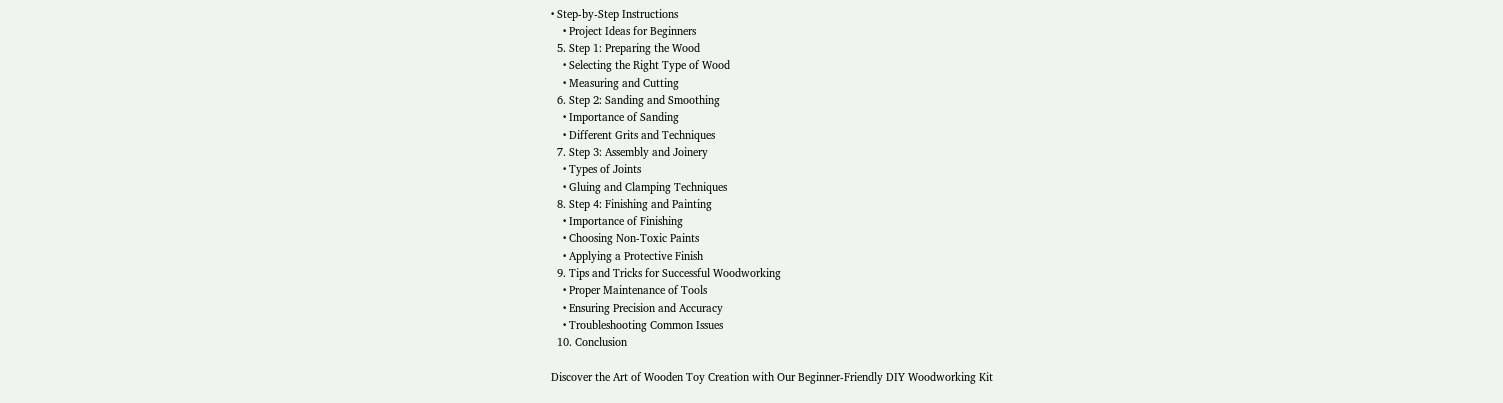• Step-by-Step Instructions
    • Project Ideas for Beginners
  5. Step 1: Preparing the Wood
    • Selecting the Right Type of Wood
    • Measuring and Cutting
  6. Step 2: Sanding and Smoothing
    • Importance of Sanding
    • Different Grits and Techniques
  7. Step 3: Assembly and Joinery
    • Types of Joints
    • Gluing and Clamping Techniques
  8. Step 4: Finishing and Painting
    • Importance of Finishing
    • Choosing Non-Toxic Paints
    • Applying a Protective Finish
  9. Tips and Tricks for Successful Woodworking
    • Proper Maintenance of Tools
    • Ensuring Precision and Accuracy
    • Troubleshooting Common Issues
  10. Conclusion

Discover the Art of Wooden Toy Creation with Our Beginner-Friendly DIY Woodworking Kit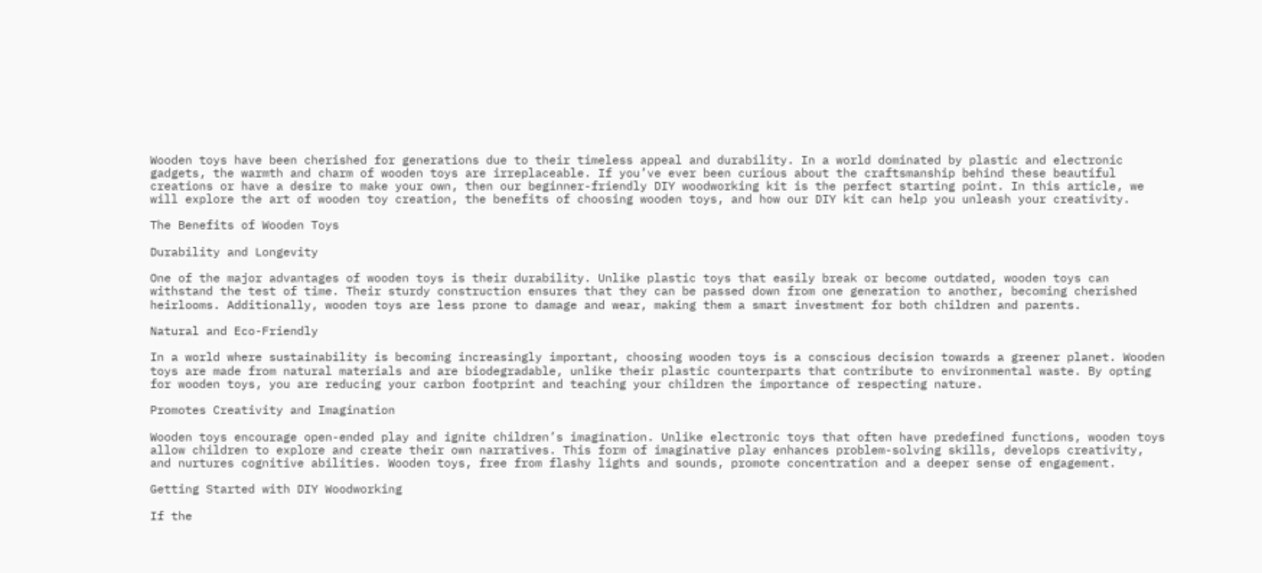Wooden toys have been cherished for generations due to their timeless appeal and durability. In a world dominated by plastic and electronic gadgets, the warmth and charm of wooden toys are irreplaceable. If you’ve ever been curious about the craftsmanship behind these beautiful creations or have a desire to make your own, then our beginner-friendly DIY woodworking kit is the perfect starting point. In this article, we will explore the art of wooden toy creation, the benefits of choosing wooden toys, and how our DIY kit can help you unleash your creativity.

The Benefits of Wooden Toys

Durability and Longevity

One of the major advantages of wooden toys is their durability. Unlike plastic toys that easily break or become outdated, wooden toys can withstand the test of time. Their sturdy construction ensures that they can be passed down from one generation to another, becoming cherished heirlooms. Additionally, wooden toys are less prone to damage and wear, making them a smart investment for both children and parents.

Natural and Eco-Friendly

In a world where sustainability is becoming increasingly important, choosing wooden toys is a conscious decision towards a greener planet. Wooden toys are made from natural materials and are biodegradable, unlike their plastic counterparts that contribute to environmental waste. By opting for wooden toys, you are reducing your carbon footprint and teaching your children the importance of respecting nature.

Promotes Creativity and Imagination

Wooden toys encourage open-ended play and ignite children’s imagination. Unlike electronic toys that often have predefined functions, wooden toys allow children to explore and create their own narratives. This form of imaginative play enhances problem-solving skills, develops creativity, and nurtures cognitive abilities. Wooden toys, free from flashy lights and sounds, promote concentration and a deeper sense of engagement.

Getting Started with DIY Woodworking

If the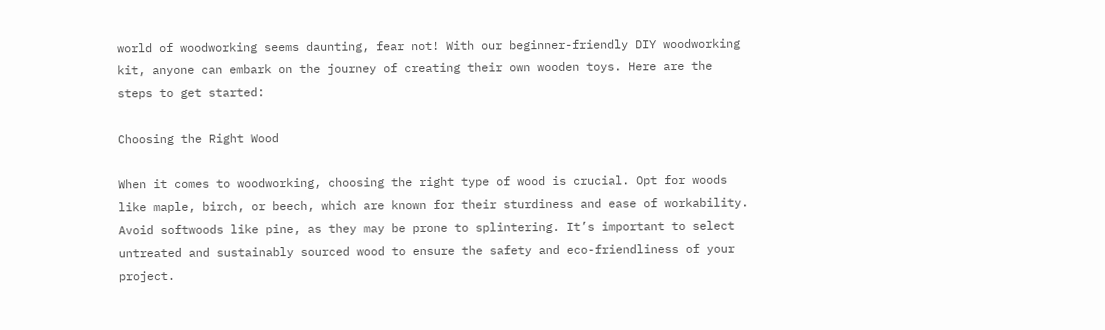world of woodworking seems daunting, fear not! With our beginner-friendly DIY woodworking kit, anyone can embark on the journey of creating their own wooden toys. Here are the steps to get started:

Choosing the Right Wood

When it comes to woodworking, choosing the right type of wood is crucial. Opt for woods like maple, birch, or beech, which are known for their sturdiness and ease of workability. Avoid softwoods like pine, as they may be prone to splintering. It’s important to select untreated and sustainably sourced wood to ensure the safety and eco-friendliness of your project.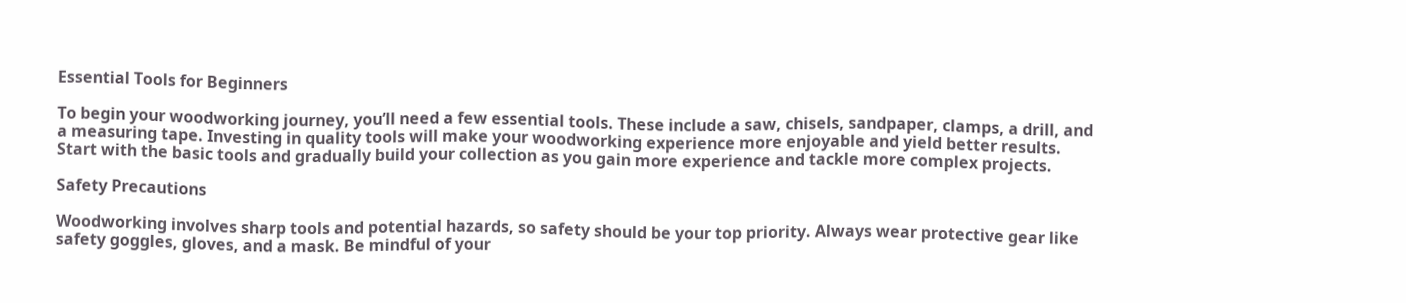Essential Tools for Beginners

To begin your woodworking journey, you’ll need a few essential tools. These include a saw, chisels, sandpaper, clamps, a drill, and a measuring tape. Investing in quality tools will make your woodworking experience more enjoyable and yield better results. Start with the basic tools and gradually build your collection as you gain more experience and tackle more complex projects.

Safety Precautions

Woodworking involves sharp tools and potential hazards, so safety should be your top priority. Always wear protective gear like safety goggles, gloves, and a mask. Be mindful of your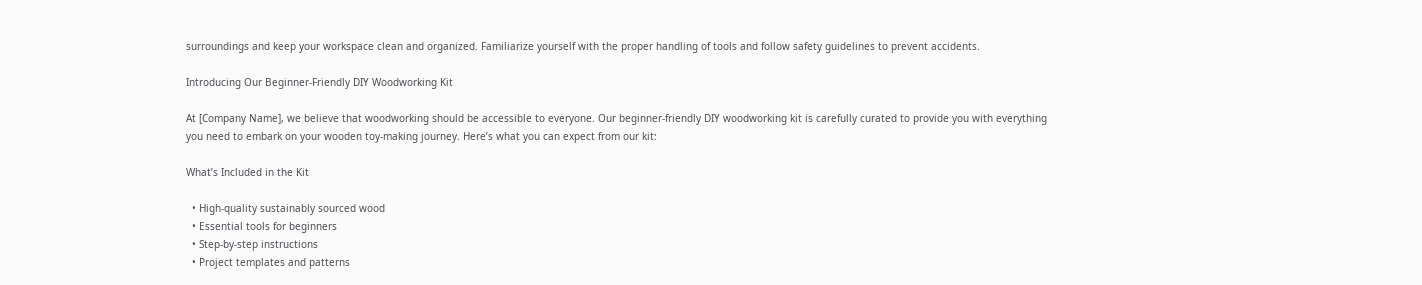surroundings and keep your workspace clean and organized. Familiarize yourself with the proper handling of tools and follow safety guidelines to prevent accidents.

Introducing Our Beginner-Friendly DIY Woodworking Kit

At [Company Name], we believe that woodworking should be accessible to everyone. Our beginner-friendly DIY woodworking kit is carefully curated to provide you with everything you need to embark on your wooden toy-making journey. Here’s what you can expect from our kit:

What’s Included in the Kit

  • High-quality sustainably sourced wood
  • Essential tools for beginners
  • Step-by-step instructions
  • Project templates and patterns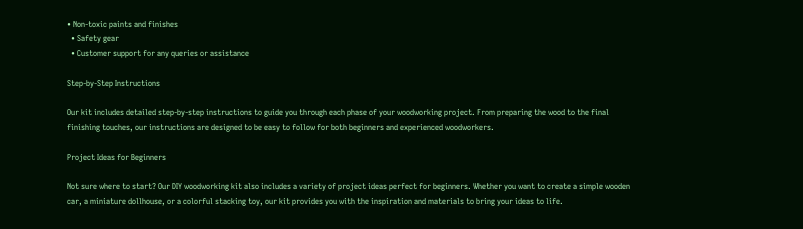• Non-toxic paints and finishes
  • Safety gear
  • Customer support for any queries or assistance

Step-by-Step Instructions

Our kit includes detailed step-by-step instructions to guide you through each phase of your woodworking project. From preparing the wood to the final finishing touches, our instructions are designed to be easy to follow for both beginners and experienced woodworkers.

Project Ideas for Beginners

Not sure where to start? Our DIY woodworking kit also includes a variety of project ideas perfect for beginners. Whether you want to create a simple wooden car, a miniature dollhouse, or a colorful stacking toy, our kit provides you with the inspiration and materials to bring your ideas to life.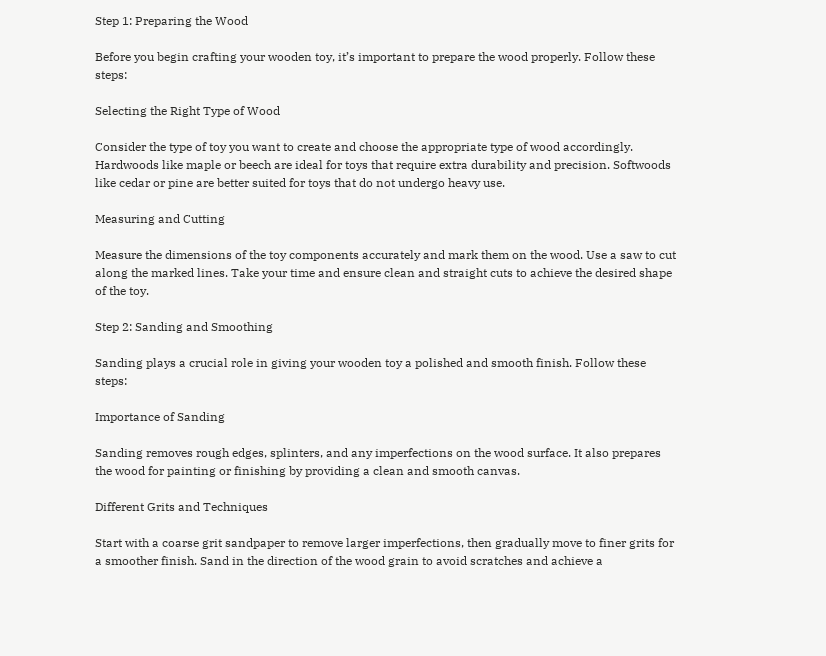Step 1: Preparing the Wood

Before you begin crafting your wooden toy, it’s important to prepare the wood properly. Follow these steps:

Selecting the Right Type of Wood

Consider the type of toy you want to create and choose the appropriate type of wood accordingly. Hardwoods like maple or beech are ideal for toys that require extra durability and precision. Softwoods like cedar or pine are better suited for toys that do not undergo heavy use.

Measuring and Cutting

Measure the dimensions of the toy components accurately and mark them on the wood. Use a saw to cut along the marked lines. Take your time and ensure clean and straight cuts to achieve the desired shape of the toy.

Step 2: Sanding and Smoothing

Sanding plays a crucial role in giving your wooden toy a polished and smooth finish. Follow these steps:

Importance of Sanding

Sanding removes rough edges, splinters, and any imperfections on the wood surface. It also prepares the wood for painting or finishing by providing a clean and smooth canvas.

Different Grits and Techniques

Start with a coarse grit sandpaper to remove larger imperfections, then gradually move to finer grits for a smoother finish. Sand in the direction of the wood grain to avoid scratches and achieve a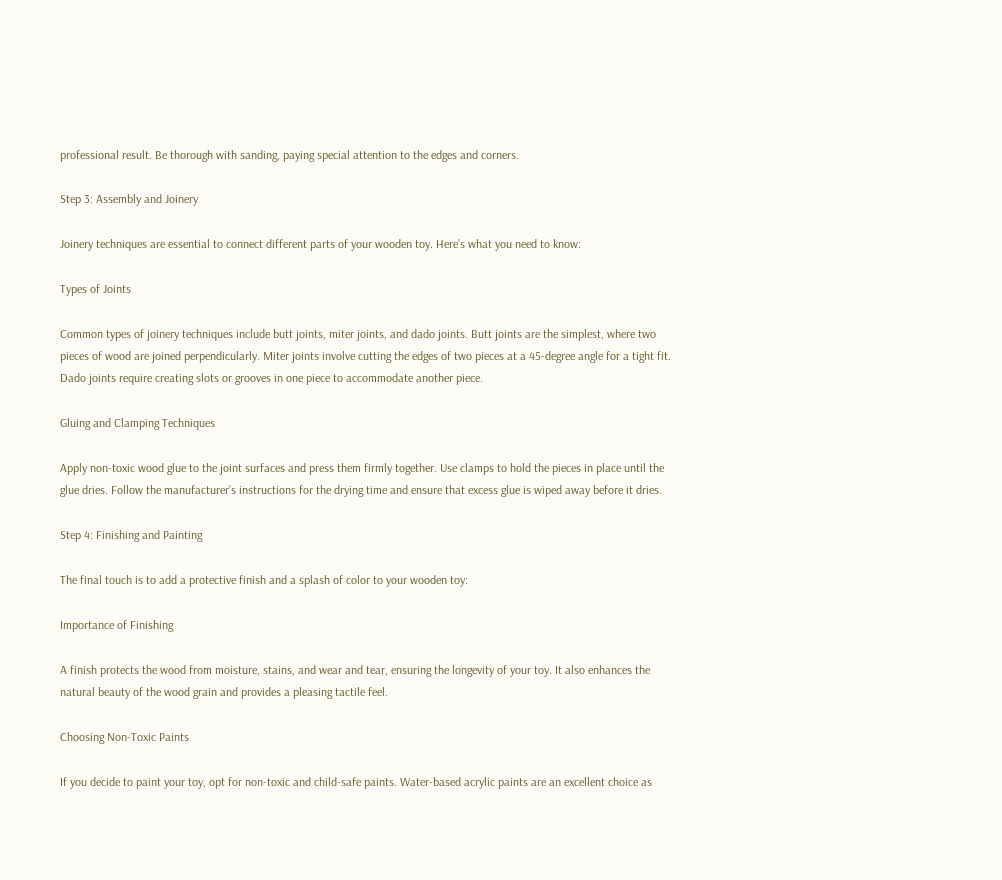professional result. Be thorough with sanding, paying special attention to the edges and corners.

Step 3: Assembly and Joinery

Joinery techniques are essential to connect different parts of your wooden toy. Here’s what you need to know:

Types of Joints

Common types of joinery techniques include butt joints, miter joints, and dado joints. Butt joints are the simplest, where two pieces of wood are joined perpendicularly. Miter joints involve cutting the edges of two pieces at a 45-degree angle for a tight fit. Dado joints require creating slots or grooves in one piece to accommodate another piece.

Gluing and Clamping Techniques

Apply non-toxic wood glue to the joint surfaces and press them firmly together. Use clamps to hold the pieces in place until the glue dries. Follow the manufacturer’s instructions for the drying time and ensure that excess glue is wiped away before it dries.

Step 4: Finishing and Painting

The final touch is to add a protective finish and a splash of color to your wooden toy:

Importance of Finishing

A finish protects the wood from moisture, stains, and wear and tear, ensuring the longevity of your toy. It also enhances the natural beauty of the wood grain and provides a pleasing tactile feel.

Choosing Non-Toxic Paints

If you decide to paint your toy, opt for non-toxic and child-safe paints. Water-based acrylic paints are an excellent choice as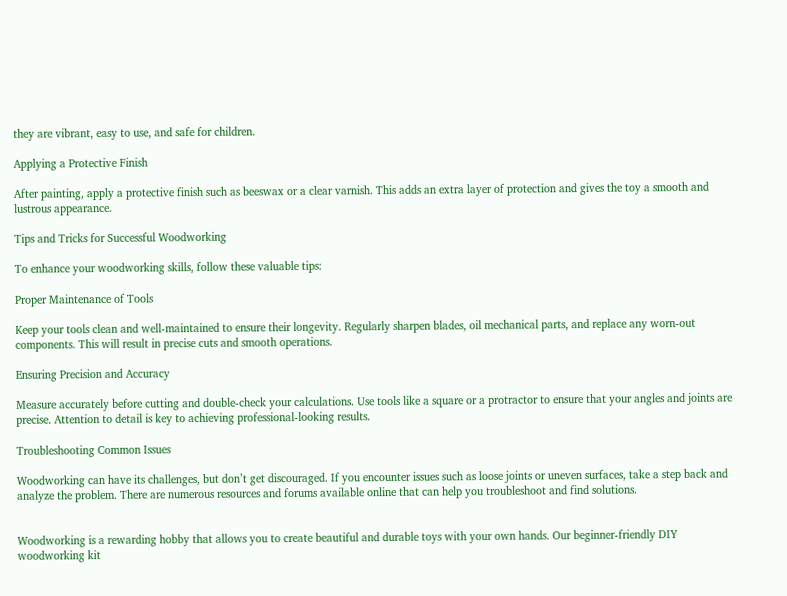they are vibrant, easy to use, and safe for children.

Applying a Protective Finish

After painting, apply a protective finish such as beeswax or a clear varnish. This adds an extra layer of protection and gives the toy a smooth and lustrous appearance.

Tips and Tricks for Successful Woodworking

To enhance your woodworking skills, follow these valuable tips:

Proper Maintenance of Tools

Keep your tools clean and well-maintained to ensure their longevity. Regularly sharpen blades, oil mechanical parts, and replace any worn-out components. This will result in precise cuts and smooth operations.

Ensuring Precision and Accuracy

Measure accurately before cutting and double-check your calculations. Use tools like a square or a protractor to ensure that your angles and joints are precise. Attention to detail is key to achieving professional-looking results.

Troubleshooting Common Issues

Woodworking can have its challenges, but don’t get discouraged. If you encounter issues such as loose joints or uneven surfaces, take a step back and analyze the problem. There are numerous resources and forums available online that can help you troubleshoot and find solutions.


Woodworking is a rewarding hobby that allows you to create beautiful and durable toys with your own hands. Our beginner-friendly DIY woodworking kit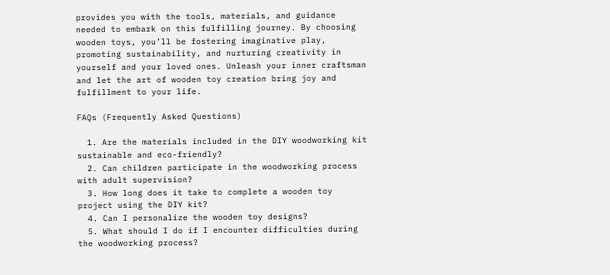provides you with the tools, materials, and guidance needed to embark on this fulfilling journey. By choosing wooden toys, you’ll be fostering imaginative play, promoting sustainability, and nurturing creativity in yourself and your loved ones. Unleash your inner craftsman and let the art of wooden toy creation bring joy and fulfillment to your life.

FAQs (Frequently Asked Questions)

  1. Are the materials included in the DIY woodworking kit sustainable and eco-friendly?
  2. Can children participate in the woodworking process with adult supervision?
  3. How long does it take to complete a wooden toy project using the DIY kit?
  4. Can I personalize the wooden toy designs?
  5. What should I do if I encounter difficulties during the woodworking process?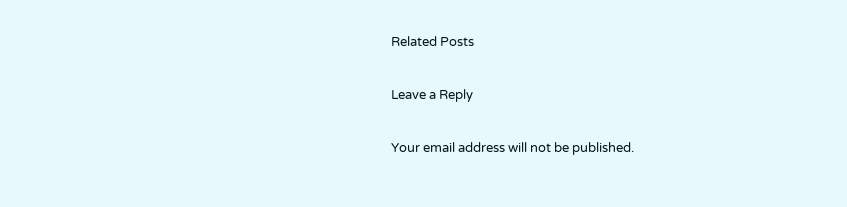Related Posts

Leave a Reply

Your email address will not be published.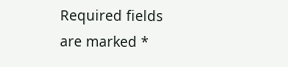Required fields are marked *